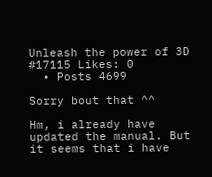Unleash the power of 3D
#17115 Likes: 0
  • Posts 4699

Sorry bout that ^^

Hm, i already have updated the manual. But it seems that i have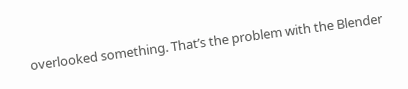overlooked something. That’s the problem with the Blender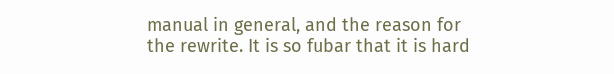manual in general, and the reason for the rewrite. It is so fubar that it is hard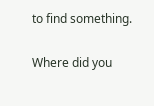to find something.

Where did you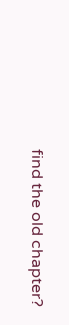find the old chapter?